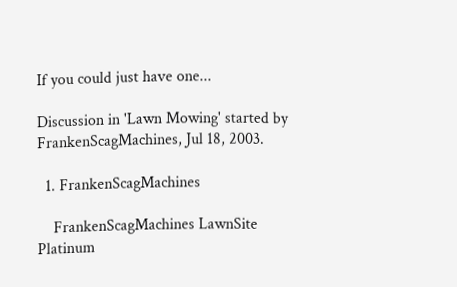If you could just have one...

Discussion in 'Lawn Mowing' started by FrankenScagMachines, Jul 18, 2003.

  1. FrankenScagMachines

    FrankenScagMachines LawnSite Platinum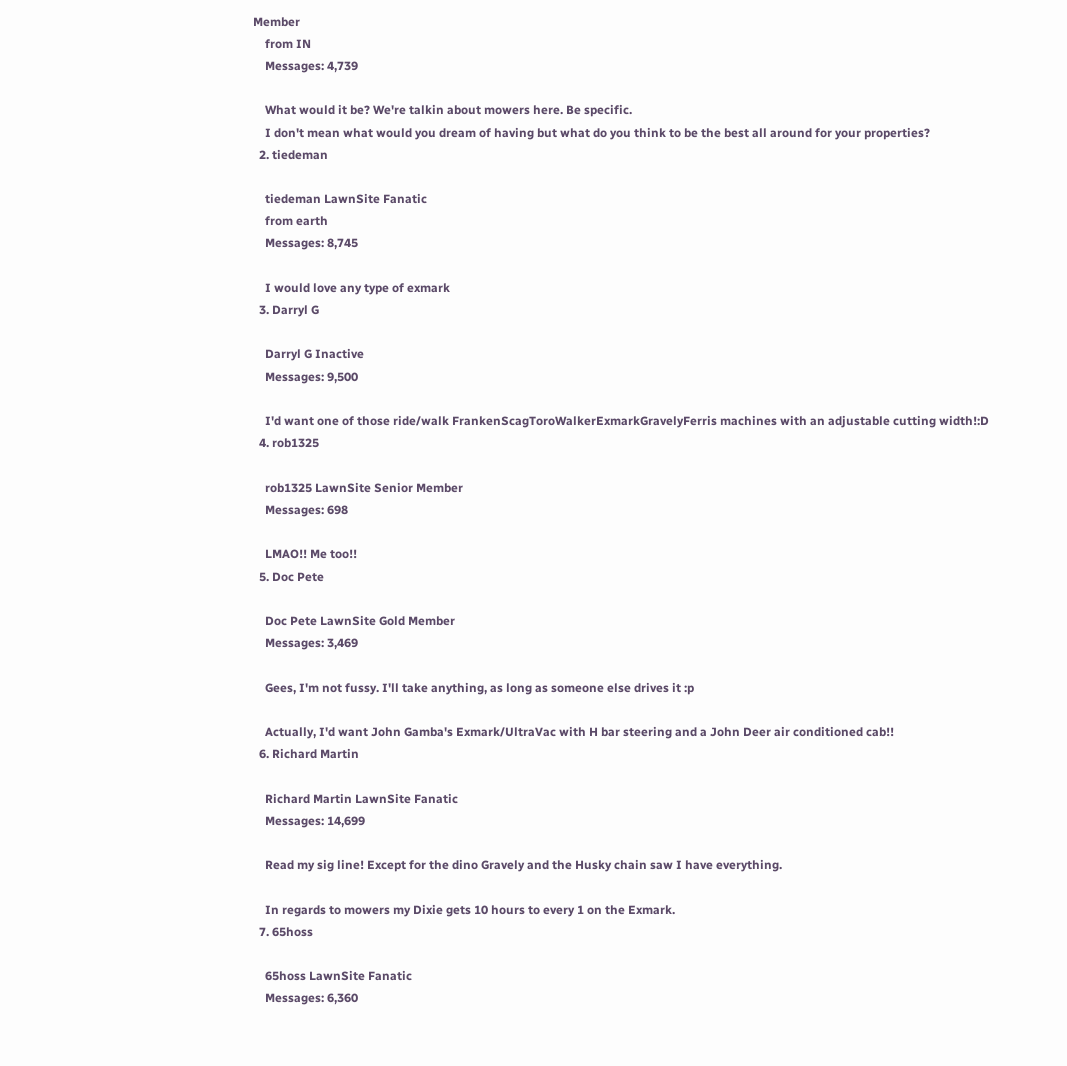Member
    from IN
    Messages: 4,739

    What would it be? We're talkin about mowers here. Be specific.
    I don't mean what would you dream of having but what do you think to be the best all around for your properties?
  2. tiedeman

    tiedeman LawnSite Fanatic
    from earth
    Messages: 8,745

    I would love any type of exmark
  3. Darryl G

    Darryl G Inactive
    Messages: 9,500

    I'd want one of those ride/walk FrankenScagToroWalkerExmarkGravelyFerris machines with an adjustable cutting width!:D
  4. rob1325

    rob1325 LawnSite Senior Member
    Messages: 698

    LMAO!! Me too!!
  5. Doc Pete

    Doc Pete LawnSite Gold Member
    Messages: 3,469

    Gees, I'm not fussy. I'll take anything, as long as someone else drives it :p

    Actually, I'd want John Gamba's Exmark/UltraVac with H bar steering and a John Deer air conditioned cab!!
  6. Richard Martin

    Richard Martin LawnSite Fanatic
    Messages: 14,699

    Read my sig line! Except for the dino Gravely and the Husky chain saw I have everything.

    In regards to mowers my Dixie gets 10 hours to every 1 on the Exmark.
  7. 65hoss

    65hoss LawnSite Fanatic
    Messages: 6,360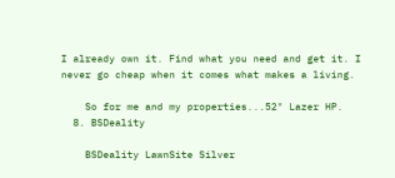I already own it. Find what you need and get it. I never go cheap when it comes what makes a living.

    So for me and my properties...52" Lazer HP.
  8. BSDeality

    BSDeality LawnSite Silver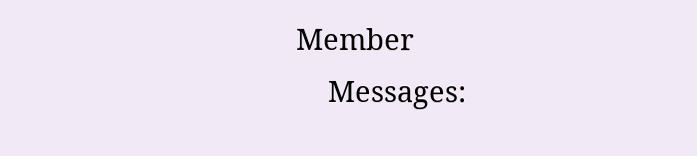Member
    Messages: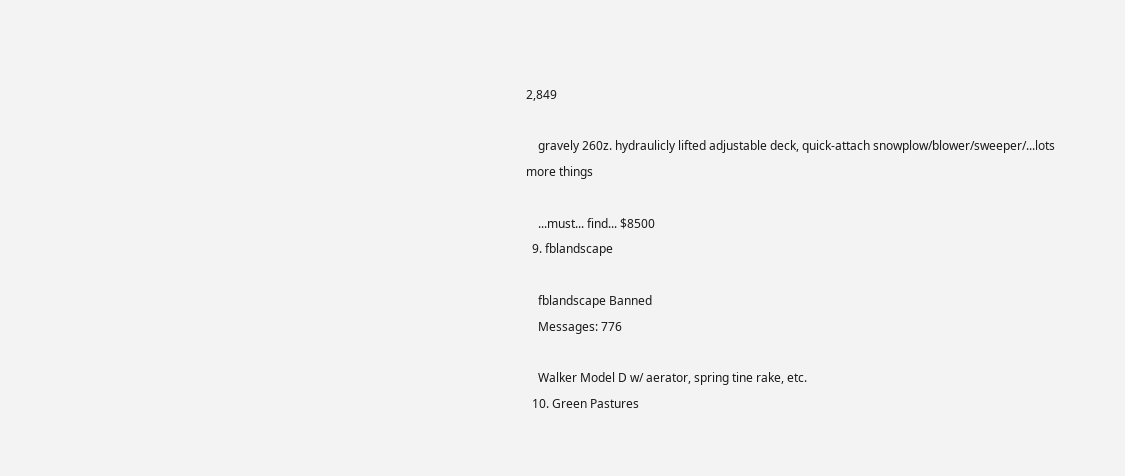2,849

    gravely 260z. hydraulicly lifted adjustable deck, quick-attach snowplow/blower/sweeper/...lots more things

    ...must... find... $8500
  9. fblandscape

    fblandscape Banned
    Messages: 776

    Walker Model D w/ aerator, spring tine rake, etc.
  10. Green Pastures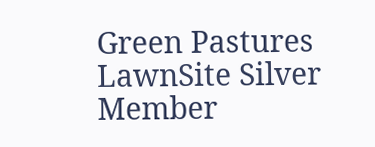Green Pastures LawnSite Silver Member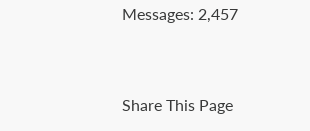Messages: 2,457


Share This Page